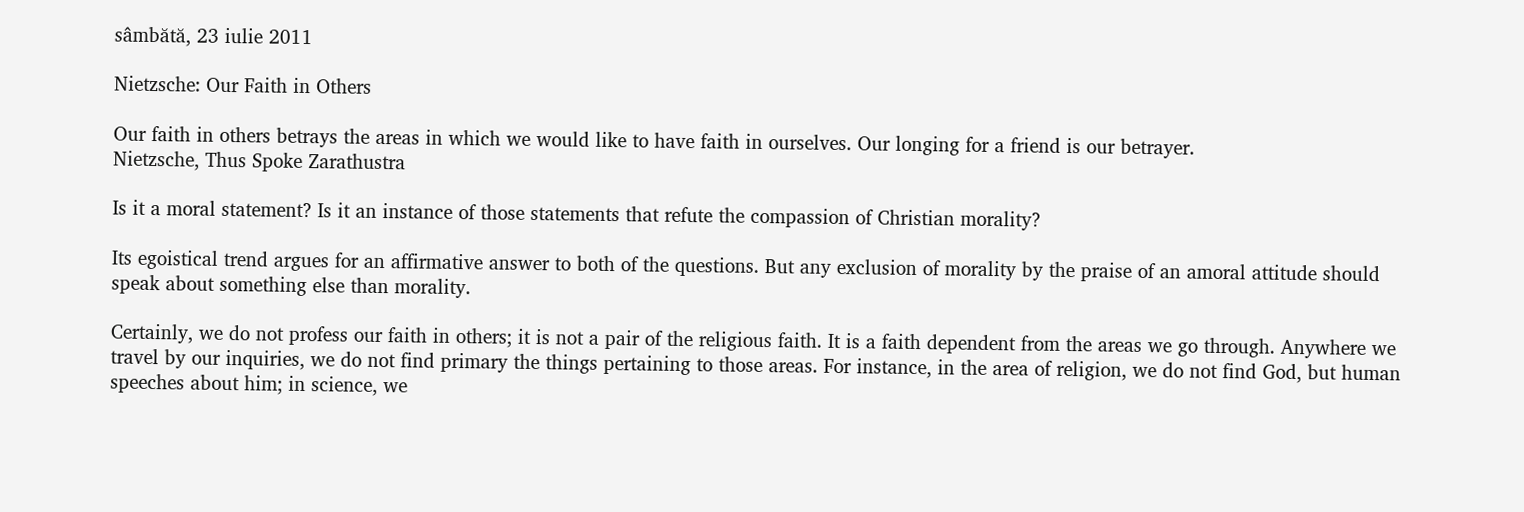sâmbătă, 23 iulie 2011

Nietzsche: Our Faith in Others

Our faith in others betrays the areas in which we would like to have faith in ourselves. Our longing for a friend is our betrayer.
Nietzsche, Thus Spoke Zarathustra

Is it a moral statement? Is it an instance of those statements that refute the compassion of Christian morality?

Its egoistical trend argues for an affirmative answer to both of the questions. But any exclusion of morality by the praise of an amoral attitude should speak about something else than morality.

Certainly, we do not profess our faith in others; it is not a pair of the religious faith. It is a faith dependent from the areas we go through. Anywhere we travel by our inquiries, we do not find primary the things pertaining to those areas. For instance, in the area of religion, we do not find God, but human speeches about him; in science, we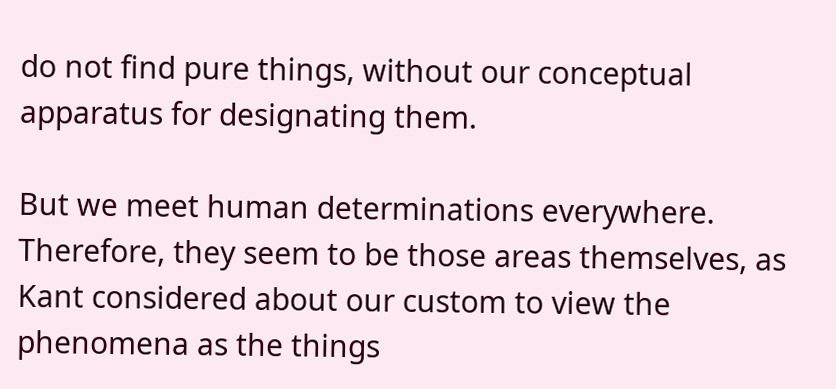do not find pure things, without our conceptual apparatus for designating them.

But we meet human determinations everywhere. Therefore, they seem to be those areas themselves, as Kant considered about our custom to view the phenomena as the things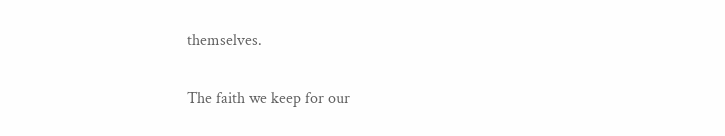themselves.

The faith we keep for our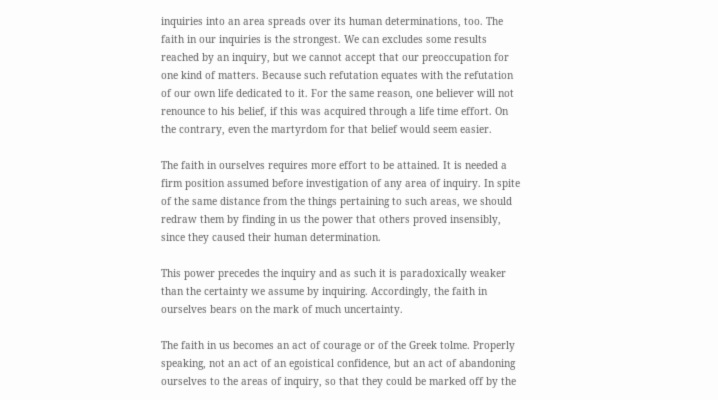inquiries into an area spreads over its human determinations, too. The faith in our inquiries is the strongest. We can excludes some results reached by an inquiry, but we cannot accept that our preoccupation for one kind of matters. Because such refutation equates with the refutation of our own life dedicated to it. For the same reason, one believer will not renounce to his belief, if this was acquired through a life time effort. On the contrary, even the martyrdom for that belief would seem easier.

The faith in ourselves requires more effort to be attained. It is needed a firm position assumed before investigation of any area of inquiry. In spite of the same distance from the things pertaining to such areas, we should redraw them by finding in us the power that others proved insensibly, since they caused their human determination.

This power precedes the inquiry and as such it is paradoxically weaker than the certainty we assume by inquiring. Accordingly, the faith in ourselves bears on the mark of much uncertainty.

The faith in us becomes an act of courage or of the Greek tolme. Properly speaking, not an act of an egoistical confidence, but an act of abandoning ourselves to the areas of inquiry, so that they could be marked off by the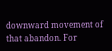downward movement of that abandon. For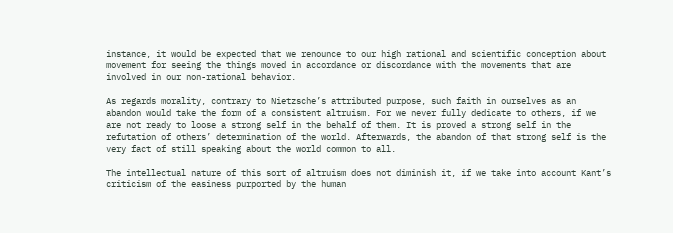instance, it would be expected that we renounce to our high rational and scientific conception about movement for seeing the things moved in accordance or discordance with the movements that are involved in our non-rational behavior.

As regards morality, contrary to Nietzsche’s attributed purpose, such faith in ourselves as an abandon would take the form of a consistent altruism. For we never fully dedicate to others, if we are not ready to loose a strong self in the behalf of them. It is proved a strong self in the refutation of others’ determination of the world. Afterwards, the abandon of that strong self is the very fact of still speaking about the world common to all.

The intellectual nature of this sort of altruism does not diminish it, if we take into account Kant’s criticism of the easiness purported by the human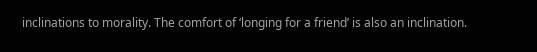inclinations to morality. The comfort of ‘longing for a friend’ is also an inclination.